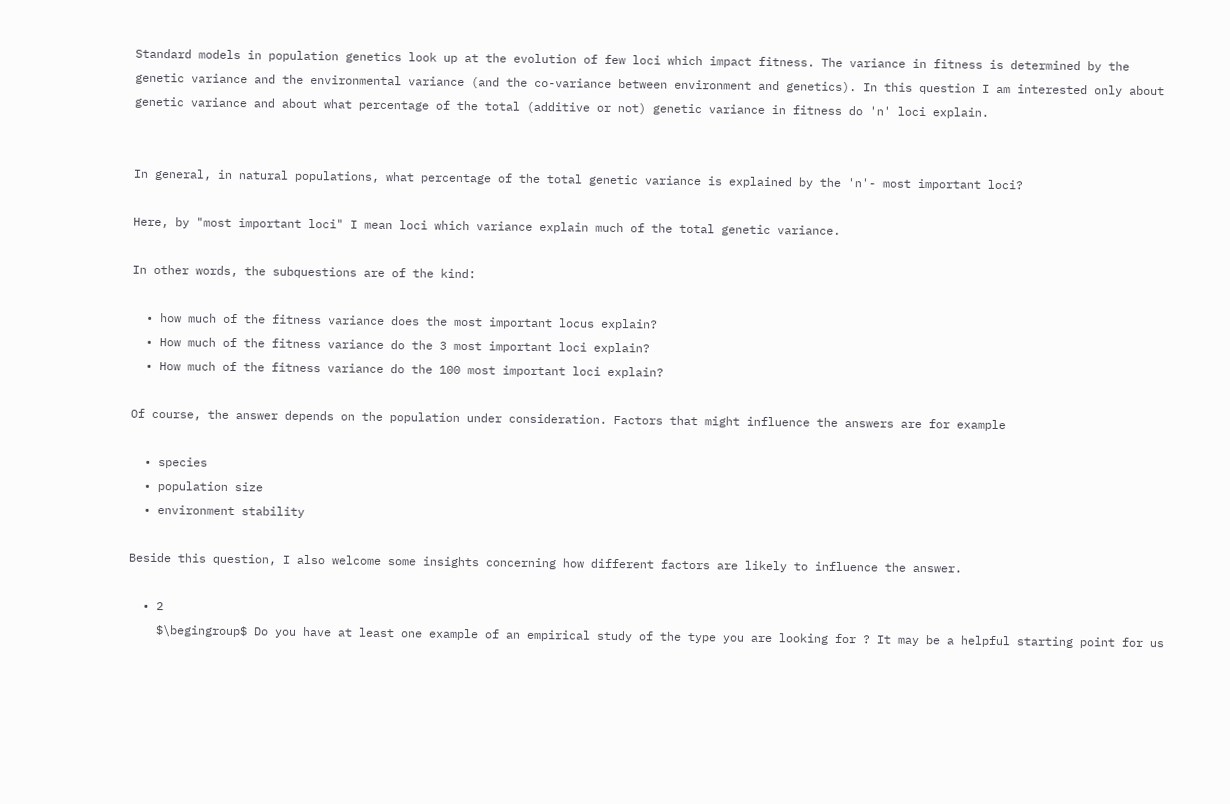Standard models in population genetics look up at the evolution of few loci which impact fitness. The variance in fitness is determined by the genetic variance and the environmental variance (and the co-variance between environment and genetics). In this question I am interested only about genetic variance and about what percentage of the total (additive or not) genetic variance in fitness do 'n' loci explain.


In general, in natural populations, what percentage of the total genetic variance is explained by the 'n'- most important loci?

Here, by "most important loci" I mean loci which variance explain much of the total genetic variance.

In other words, the subquestions are of the kind:

  • how much of the fitness variance does the most important locus explain?
  • How much of the fitness variance do the 3 most important loci explain?
  • How much of the fitness variance do the 100 most important loci explain?

Of course, the answer depends on the population under consideration. Factors that might influence the answers are for example

  • species
  • population size
  • environment stability

Beside this question, I also welcome some insights concerning how different factors are likely to influence the answer.

  • 2
    $\begingroup$ Do you have at least one example of an empirical study of the type you are looking for ? It may be a helpful starting point for us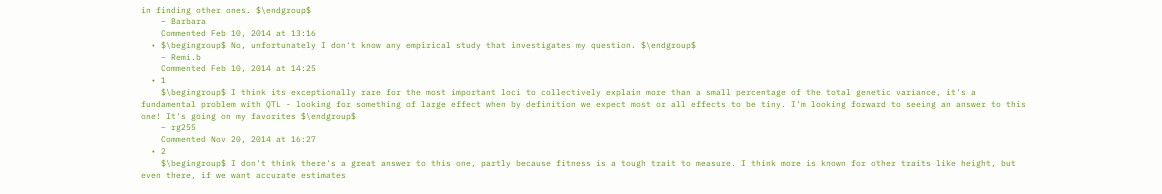in finding other ones. $\endgroup$
    – Barbara
    Commented Feb 10, 2014 at 13:16
  • $\begingroup$ No, unfortunately I don't know any empirical study that investigates my question. $\endgroup$
    – Remi.b
    Commented Feb 10, 2014 at 14:25
  • 1
    $\begingroup$ I think its exceptionally rare for the most important loci to collectively explain more than a small percentage of the total genetic variance, it's a fundamental problem with QTL - looking for something of large effect when by definition we expect most or all effects to be tiny. I'm looking forward to seeing an answer to this one! It's going on my favorites $\endgroup$
    – rg255
    Commented Nov 20, 2014 at 16:27
  • 2
    $\begingroup$ I don't think there's a great answer to this one, partly because fitness is a tough trait to measure. I think more is known for other traits like height, but even there, if we want accurate estimates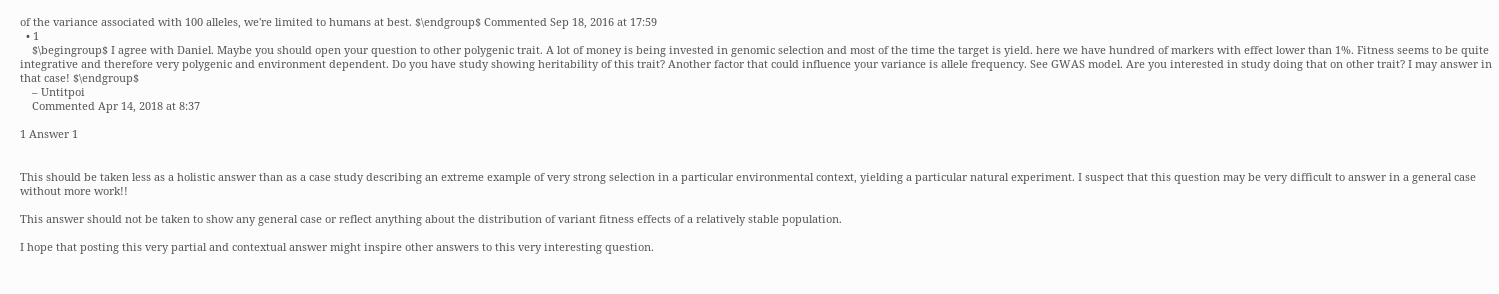of the variance associated with 100 alleles, we're limited to humans at best. $\endgroup$ Commented Sep 18, 2016 at 17:59
  • 1
    $\begingroup$ I agree with Daniel. Maybe you should open your question to other polygenic trait. A lot of money is being invested in genomic selection and most of the time the target is yield. here we have hundred of markers with effect lower than 1%. Fitness seems to be quite integrative and therefore very polygenic and environment dependent. Do you have study showing heritability of this trait? Another factor that could influence your variance is allele frequency. See GWAS model. Are you interested in study doing that on other trait? I may answer in that case! $\endgroup$
    – Untitpoi
    Commented Apr 14, 2018 at 8:37

1 Answer 1


This should be taken less as a holistic answer than as a case study describing an extreme example of very strong selection in a particular environmental context, yielding a particular natural experiment. I suspect that this question may be very difficult to answer in a general case without more work!!

This answer should not be taken to show any general case or reflect anything about the distribution of variant fitness effects of a relatively stable population.

I hope that posting this very partial and contextual answer might inspire other answers to this very interesting question.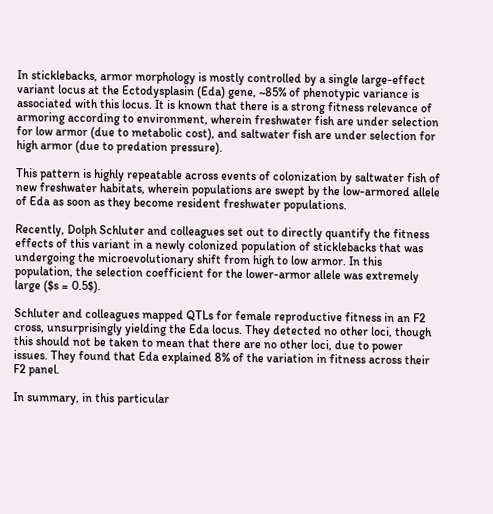In sticklebacks, armor morphology is mostly controlled by a single large-effect variant locus at the Ectodysplasin (Eda) gene, ~85% of phenotypic variance is associated with this locus. It is known that there is a strong fitness relevance of armoring according to environment, wherein freshwater fish are under selection for low armor (due to metabolic cost), and saltwater fish are under selection for high armor (due to predation pressure).

This pattern is highly repeatable across events of colonization by saltwater fish of new freshwater habitats, wherein populations are swept by the low-armored allele of Eda as soon as they become resident freshwater populations.

Recently, Dolph Schluter and colleagues set out to directly quantify the fitness effects of this variant in a newly colonized population of sticklebacks that was undergoing the microevolutionary shift from high to low armor. In this population, the selection coefficient for the lower-armor allele was extremely large ($s = 0.5$).

Schluter and colleagues mapped QTLs for female reproductive fitness in an F2 cross, unsurprisingly yielding the Eda locus. They detected no other loci, though this should not be taken to mean that there are no other loci, due to power issues. They found that Eda explained 8% of the variation in fitness across their F2 panel.

In summary, in this particular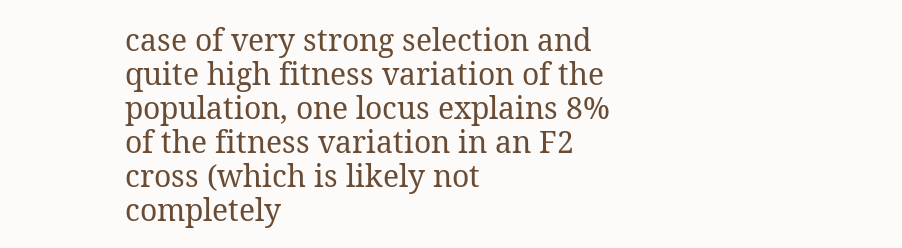case of very strong selection and quite high fitness variation of the population, one locus explains 8% of the fitness variation in an F2 cross (which is likely not completely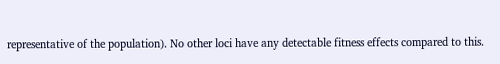representative of the population). No other loci have any detectable fitness effects compared to this.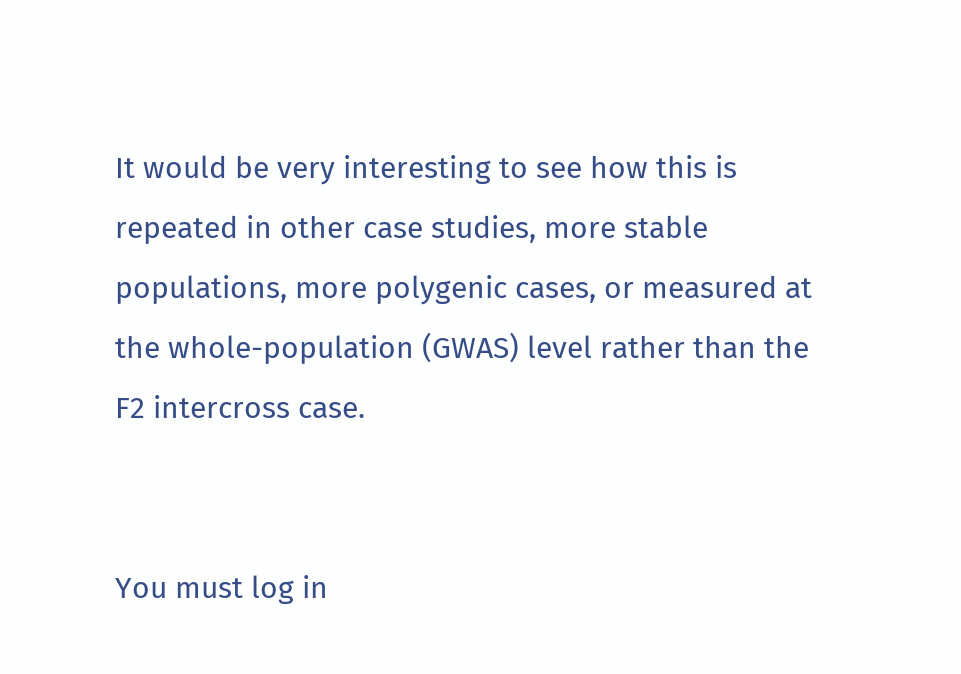It would be very interesting to see how this is repeated in other case studies, more stable populations, more polygenic cases, or measured at the whole-population (GWAS) level rather than the F2 intercross case.


You must log in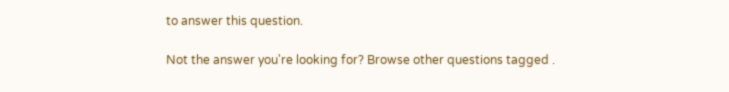to answer this question.

Not the answer you're looking for? Browse other questions tagged .